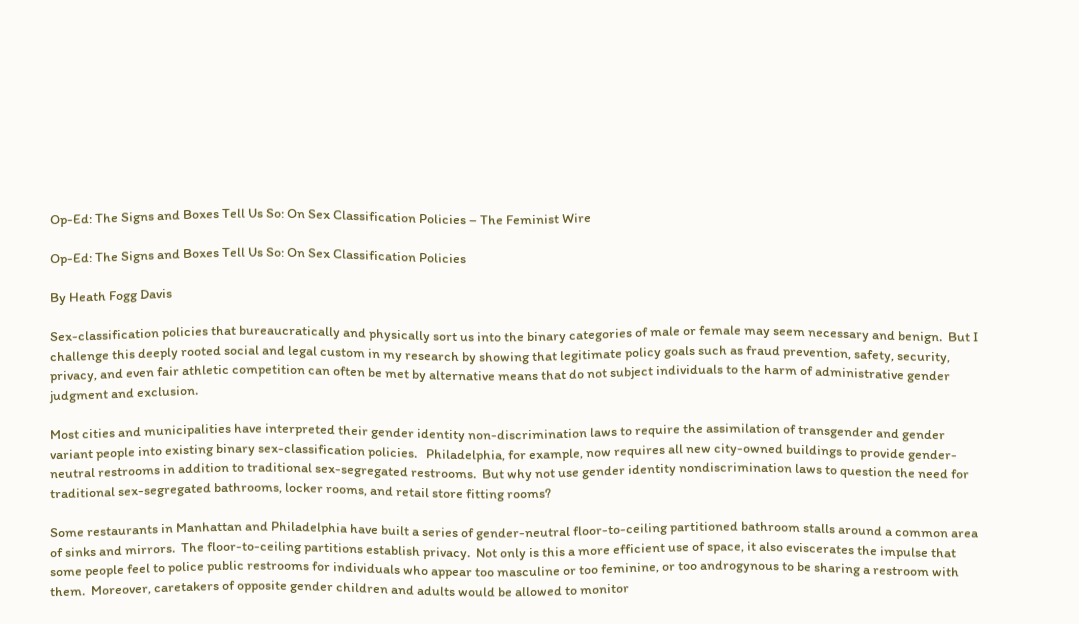Op-Ed: The Signs and Boxes Tell Us So: On Sex Classification Policies – The Feminist Wire

Op-Ed: The Signs and Boxes Tell Us So: On Sex Classification Policies

By Heath Fogg Davis

Sex-classification policies that bureaucratically and physically sort us into the binary categories of male or female may seem necessary and benign.  But I challenge this deeply rooted social and legal custom in my research by showing that legitimate policy goals such as fraud prevention, safety, security, privacy, and even fair athletic competition can often be met by alternative means that do not subject individuals to the harm of administrative gender judgment and exclusion.

Most cities and municipalities have interpreted their gender identity non-discrimination laws to require the assimilation of transgender and gender variant people into existing binary sex-classification policies.   Philadelphia, for example, now requires all new city-owned buildings to provide gender-neutral restrooms in addition to traditional sex-segregated restrooms.  But why not use gender identity nondiscrimination laws to question the need for traditional sex-segregated bathrooms, locker rooms, and retail store fitting rooms?

Some restaurants in Manhattan and Philadelphia have built a series of gender-neutral floor-to-ceiling partitioned bathroom stalls around a common area of sinks and mirrors.  The floor-to-ceiling partitions establish privacy.  Not only is this a more efficient use of space, it also eviscerates the impulse that some people feel to police public restrooms for individuals who appear too masculine or too feminine, or too androgynous to be sharing a restroom with them.  Moreover, caretakers of opposite gender children and adults would be allowed to monitor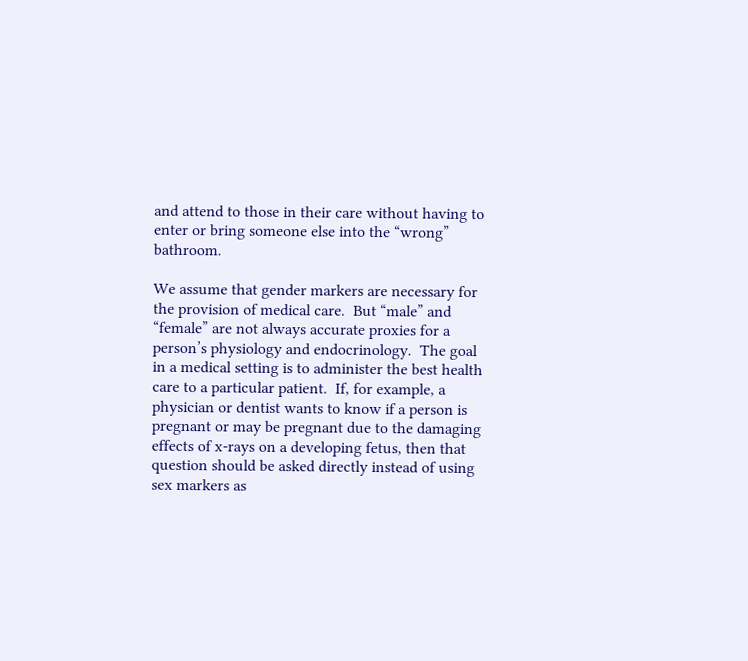and attend to those in their care without having to enter or bring someone else into the “wrong” bathroom.

We assume that gender markers are necessary for the provision of medical care.  But “male” and “female” are not always accurate proxies for a person’s physiology and endocrinology.  The goal in a medical setting is to administer the best health care to a particular patient.  If, for example, a physician or dentist wants to know if a person is pregnant or may be pregnant due to the damaging effects of x-rays on a developing fetus, then that question should be asked directly instead of using sex markers as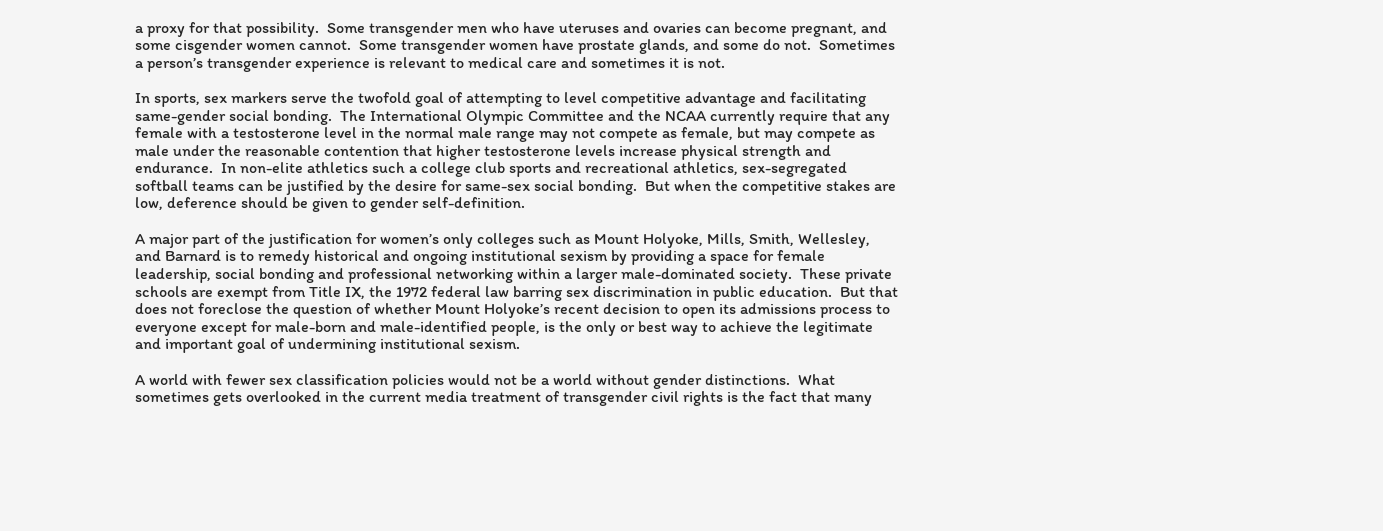a proxy for that possibility.  Some transgender men who have uteruses and ovaries can become pregnant, and some cisgender women cannot.  Some transgender women have prostate glands, and some do not.  Sometimes a person’s transgender experience is relevant to medical care and sometimes it is not.

In sports, sex markers serve the twofold goal of attempting to level competitive advantage and facilitating same-gender social bonding.  The International Olympic Committee and the NCAA currently require that any female with a testosterone level in the normal male range may not compete as female, but may compete as male under the reasonable contention that higher testosterone levels increase physical strength and endurance.  In non-elite athletics such a college club sports and recreational athletics, sex-segregated softball teams can be justified by the desire for same-sex social bonding.  But when the competitive stakes are low, deference should be given to gender self-definition.

A major part of the justification for women’s only colleges such as Mount Holyoke, Mills, Smith, Wellesley, and Barnard is to remedy historical and ongoing institutional sexism by providing a space for female leadership, social bonding and professional networking within a larger male-dominated society.  These private schools are exempt from Title IX, the 1972 federal law barring sex discrimination in public education.  But that does not foreclose the question of whether Mount Holyoke’s recent decision to open its admissions process to everyone except for male-born and male-identified people, is the only or best way to achieve the legitimate and important goal of undermining institutional sexism.

A world with fewer sex classification policies would not be a world without gender distinctions.  What sometimes gets overlooked in the current media treatment of transgender civil rights is the fact that many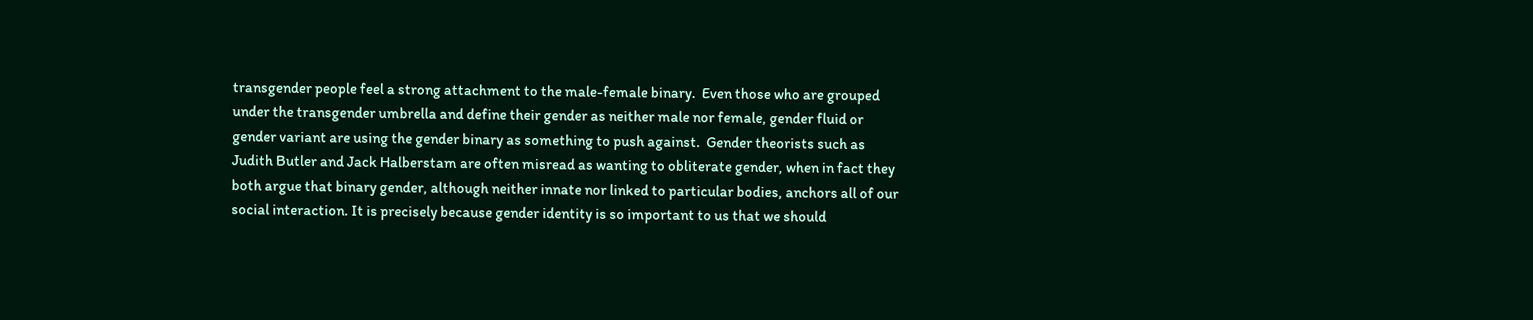transgender people feel a strong attachment to the male-female binary.  Even those who are grouped under the transgender umbrella and define their gender as neither male nor female, gender fluid or gender variant are using the gender binary as something to push against.  Gender theorists such as Judith Butler and Jack Halberstam are often misread as wanting to obliterate gender, when in fact they both argue that binary gender, although neither innate nor linked to particular bodies, anchors all of our social interaction. It is precisely because gender identity is so important to us that we should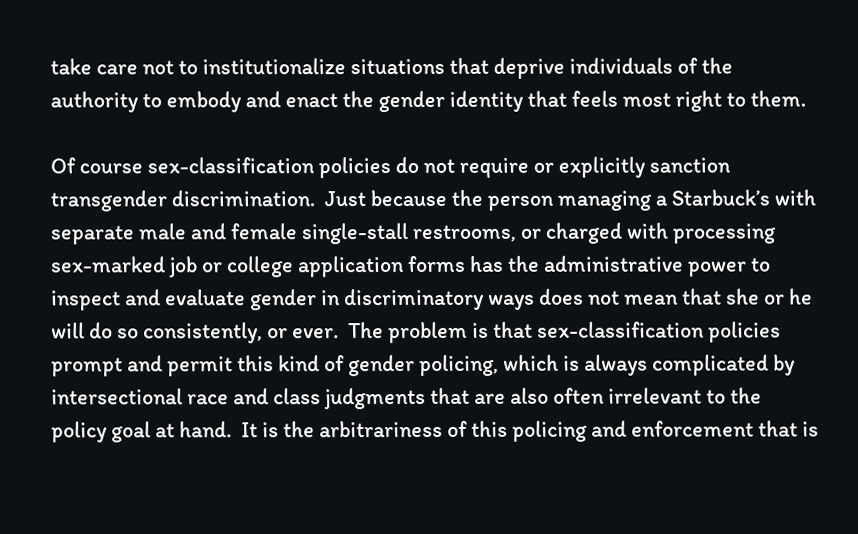take care not to institutionalize situations that deprive individuals of the authority to embody and enact the gender identity that feels most right to them.

Of course sex-classification policies do not require or explicitly sanction transgender discrimination.  Just because the person managing a Starbuck’s with separate male and female single-stall restrooms, or charged with processing sex-marked job or college application forms has the administrative power to inspect and evaluate gender in discriminatory ways does not mean that she or he will do so consistently, or ever.  The problem is that sex-classification policies prompt and permit this kind of gender policing, which is always complicated by intersectional race and class judgments that are also often irrelevant to the policy goal at hand.  It is the arbitrariness of this policing and enforcement that is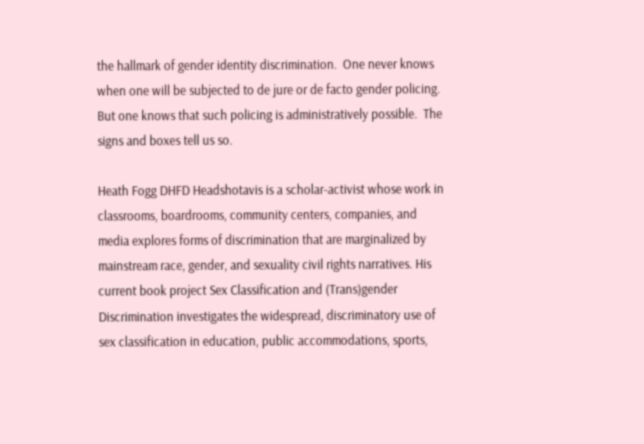the hallmark of gender identity discrimination.  One never knows when one will be subjected to de jure or de facto gender policing.  But one knows that such policing is administratively possible.  The signs and boxes tell us so.

Heath Fogg DHFD Headshotavis is a scholar-activist whose work in classrooms, boardrooms, community centers, companies, and media explores forms of discrimination that are marginalized by mainstream race, gender, and sexuality civil rights narratives. His current book project Sex Classification and (Trans)gender Discrimination investigates the widespread, discriminatory use of sex classification in education, public accommodations, sports,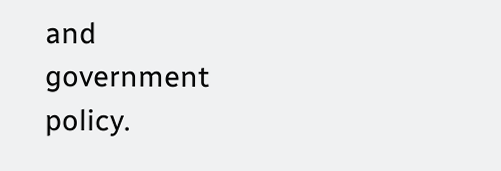and government policy.